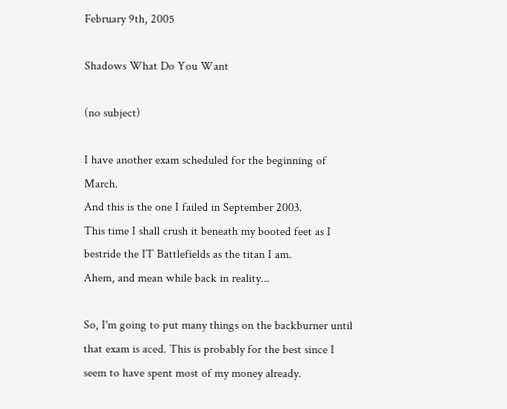February 9th, 2005

Shadows What Do You Want

(no subject)

I have another exam scheduled for the beginning of March.
And this is the one I failed in September 2003.
This time I shall crush it beneath my booted feet as I bestride the IT Battlefields as the titan I am.
Ahem, and mean while back in reality...

So, I'm going to put many things on the backburner until that exam is aced. This is probably for the best since I seem to have spent most of my money already.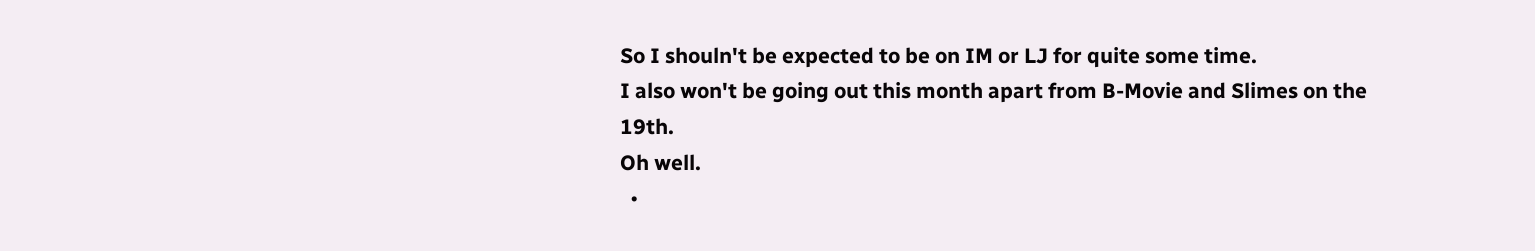So I shouln't be expected to be on IM or LJ for quite some time.
I also won't be going out this month apart from B-Movie and Slimes on the 19th.
Oh well.
  •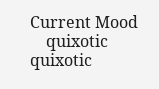Current Mood
    quixotic quixotic